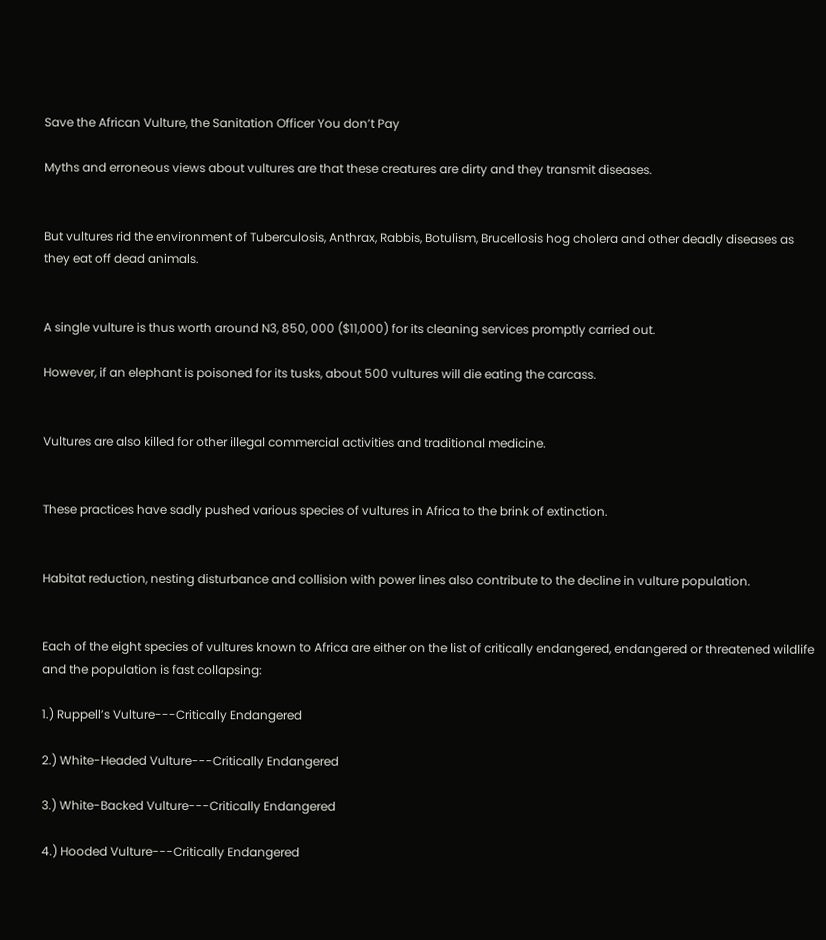Save the African Vulture, the Sanitation Officer You don’t Pay

Myths and erroneous views about vultures are that these creatures are dirty and they transmit diseases.


But vultures rid the environment of Tuberculosis, Anthrax, Rabbis, Botulism, Brucellosis hog cholera and other deadly diseases as they eat off dead animals.


A single vulture is thus worth around N3, 850, 000 ($11,000) for its cleaning services promptly carried out.

However, if an elephant is poisoned for its tusks, about 500 vultures will die eating the carcass.


Vultures are also killed for other illegal commercial activities and traditional medicine.


These practices have sadly pushed various species of vultures in Africa to the brink of extinction.


Habitat reduction, nesting disturbance and collision with power lines also contribute to the decline in vulture population.


Each of the eight species of vultures known to Africa are either on the list of critically endangered, endangered or threatened wildlife and the population is fast collapsing:

1.) Ruppell’s Vulture---Critically Endangered

2.) White-Headed Vulture---Critically Endangered

3.) White-Backed Vulture---Critically Endangered

4.) Hooded Vulture---Critically Endangered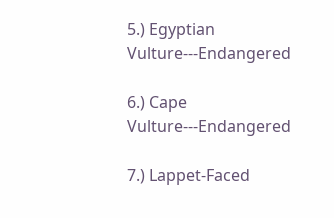5.) Egyptian Vulture---Endangered

6.) Cape Vulture---Endangered

7.) Lappet-Faced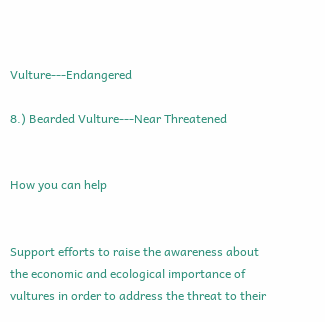Vulture---Endangered

8.) Bearded Vulture---Near Threatened


How you can help


Support efforts to raise the awareness about the economic and ecological importance of vultures in order to address the threat to their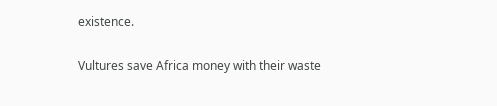existence.

Vultures save Africa money with their waste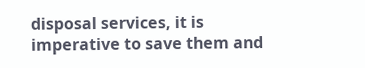disposal services, it is imperative to save them and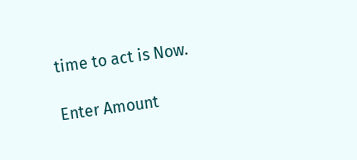time to act is Now.

Enter Amount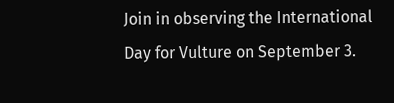Join in observing the International Day for Vulture on September 3.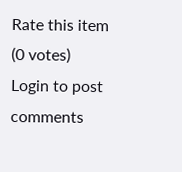Rate this item
(0 votes)
Login to post comments